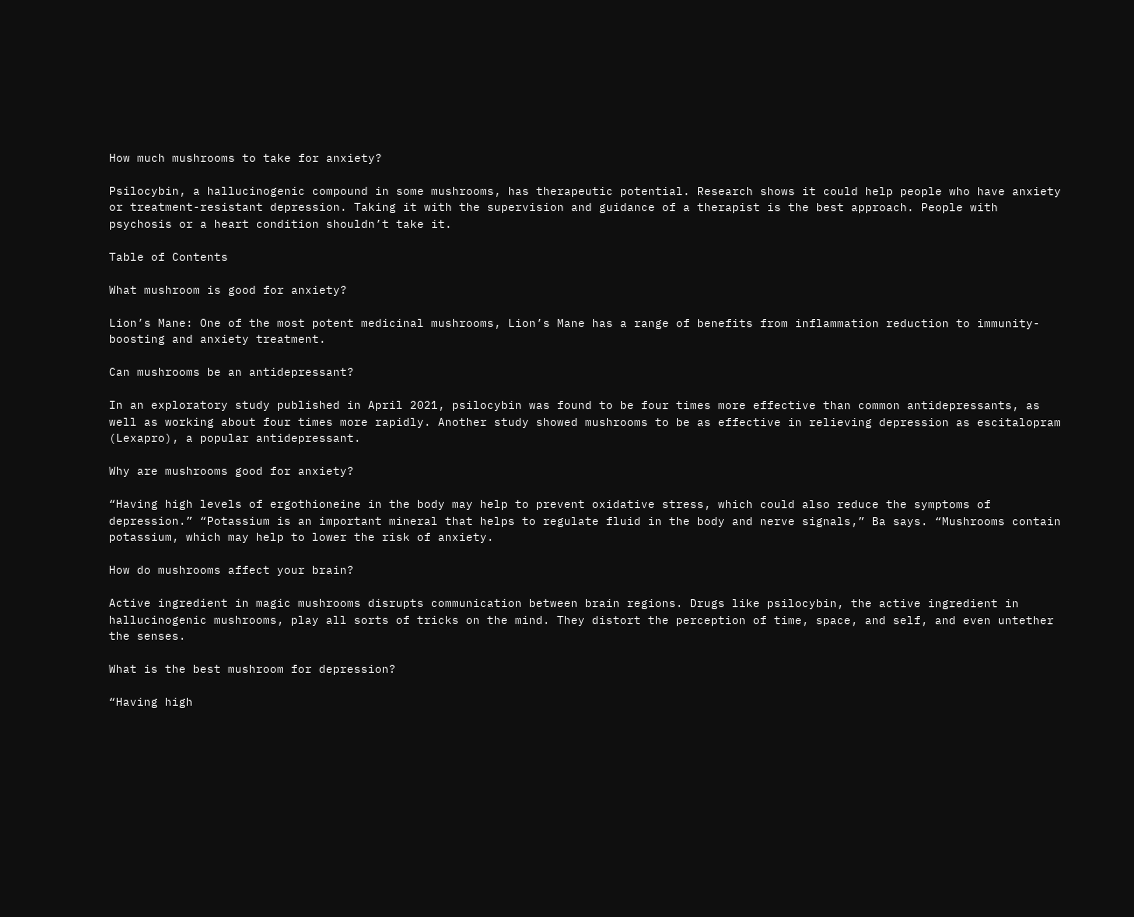How much mushrooms to take for anxiety?

Psilocybin, a hallucinogenic compound in some mushrooms, has therapeutic potential. Research shows it could help people who have anxiety or treatment-resistant depression. Taking it with the supervision and guidance of a therapist is the best approach. People with psychosis or a heart condition shouldn’t take it.

Table of Contents

What mushroom is good for anxiety?

Lion’s Mane: One of the most potent medicinal mushrooms, Lion’s Mane has a range of benefits from inflammation reduction to immunity-boosting and anxiety treatment.

Can mushrooms be an antidepressant?

In an exploratory study published in April 2021, psilocybin was found to be four times more effective than common antidepressants, as well as working about four times more rapidly. Another study showed mushrooms to be as effective in relieving depression as escitalopram (Lexapro), a popular antidepressant.

Why are mushrooms good for anxiety?

“Having high levels of ergothioneine in the body may help to prevent oxidative stress, which could also reduce the symptoms of depression.” “Potassium is an important mineral that helps to regulate fluid in the body and nerve signals,” Ba says. “Mushrooms contain potassium, which may help to lower the risk of anxiety.

How do mushrooms affect your brain?

Active ingredient in magic mushrooms disrupts communication between brain regions. Drugs like psilocybin, the active ingredient in hallucinogenic mushrooms, play all sorts of tricks on the mind. They distort the perception of time, space, and self, and even untether the senses.

What is the best mushroom for depression?

“Having high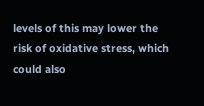levels of this may lower the risk of oxidative stress, which could also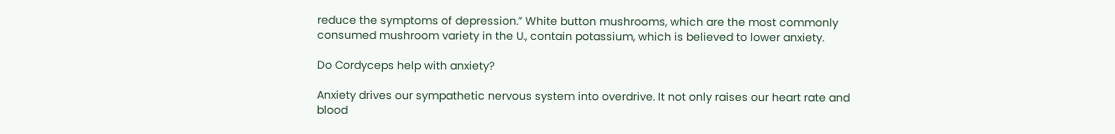reduce the symptoms of depression.” White button mushrooms, which are the most commonly consumed mushroom variety in the U., contain potassium, which is believed to lower anxiety.

Do Cordyceps help with anxiety?

Anxiety drives our sympathetic nervous system into overdrive. It not only raises our heart rate and blood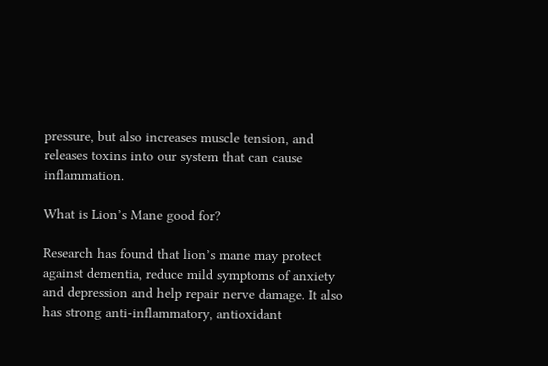pressure, but also increases muscle tension, and releases toxins into our system that can cause inflammation.

What is Lion’s Mane good for?

Research has found that lion’s mane may protect against dementia, reduce mild symptoms of anxiety and depression and help repair nerve damage. It also has strong anti-inflammatory, antioxidant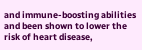and immune-boosting abilities and been shown to lower the risk of heart disease,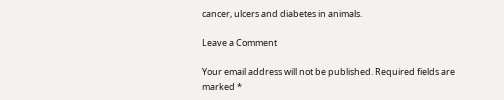cancer, ulcers and diabetes in animals.

Leave a Comment

Your email address will not be published. Required fields are marked *